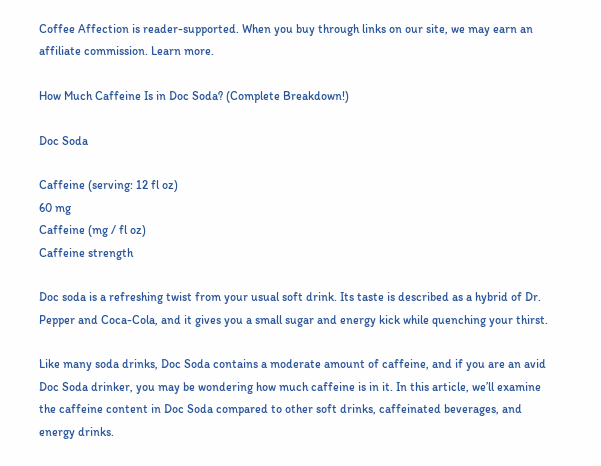Coffee Affection is reader-supported. When you buy through links on our site, we may earn an affiliate commission. Learn more.

How Much Caffeine Is in Doc Soda? (Complete Breakdown!)

Doc Soda

Caffeine (serving: 12 fl oz)
60 mg
Caffeine (mg / fl oz)
Caffeine strength

Doc soda is a refreshing twist from your usual soft drink. Its taste is described as a hybrid of Dr. Pepper and Coca-Cola, and it gives you a small sugar and energy kick while quenching your thirst.

Like many soda drinks, Doc Soda contains a moderate amount of caffeine, and if you are an avid Doc Soda drinker, you may be wondering how much caffeine is in it. In this article, we’ll examine the caffeine content in Doc Soda compared to other soft drinks, caffeinated beverages, and energy drinks.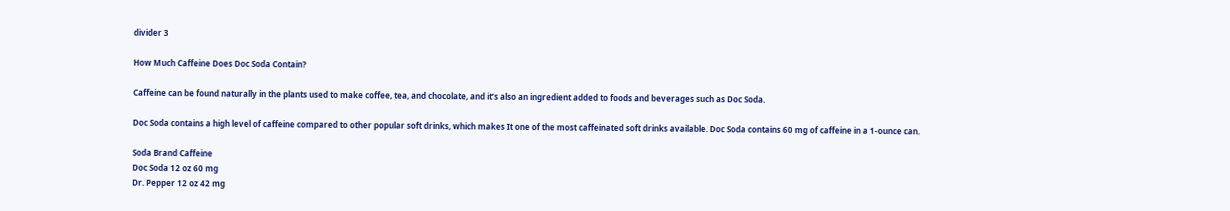divider 3

How Much Caffeine Does Doc Soda Contain?

Caffeine can be found naturally in the plants used to make coffee, tea, and chocolate, and it’s also an ingredient added to foods and beverages such as Doc Soda.

Doc Soda contains a high level of caffeine compared to other popular soft drinks, which makes It one of the most caffeinated soft drinks available. Doc Soda contains 60 mg of caffeine in a 1-ounce can.

Soda Brand Caffeine
Doc Soda 12 oz 60 mg
Dr. Pepper 12 oz 42 mg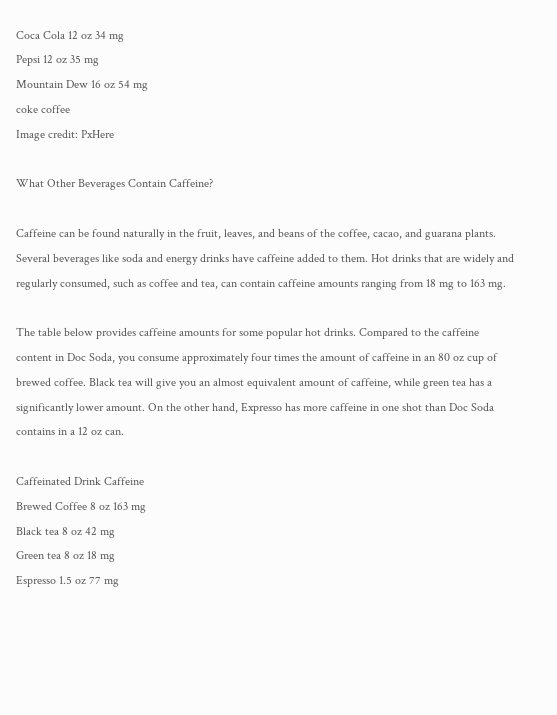Coca Cola 12 oz 34 mg
Pepsi 12 oz 35 mg
Mountain Dew 16 oz 54 mg
coke coffee
Image credit: PxHere

What Other Beverages Contain Caffeine?

Caffeine can be found naturally in the fruit, leaves, and beans of the coffee, cacao, and guarana plants. Several beverages like soda and energy drinks have caffeine added to them. Hot drinks that are widely and regularly consumed, such as coffee and tea, can contain caffeine amounts ranging from 18 mg to 163 mg.

The table below provides caffeine amounts for some popular hot drinks. Compared to the caffeine content in Doc Soda, you consume approximately four times the amount of caffeine in an 80 oz cup of brewed coffee. Black tea will give you an almost equivalent amount of caffeine, while green tea has a significantly lower amount. On the other hand, Expresso has more caffeine in one shot than Doc Soda contains in a 12 oz can.

Caffeinated Drink Caffeine
Brewed Coffee 8 oz 163 mg
Black tea 8 oz 42 mg
Green tea 8 oz 18 mg
Espresso 1.5 oz 77 mg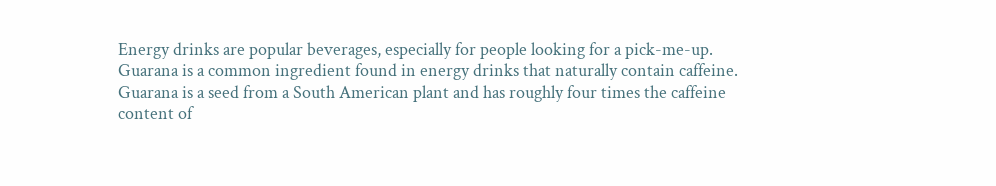Energy drinks are popular beverages, especially for people looking for a pick-me-up. Guarana is a common ingredient found in energy drinks that naturally contain caffeine. Guarana is a seed from a South American plant and has roughly four times the caffeine content of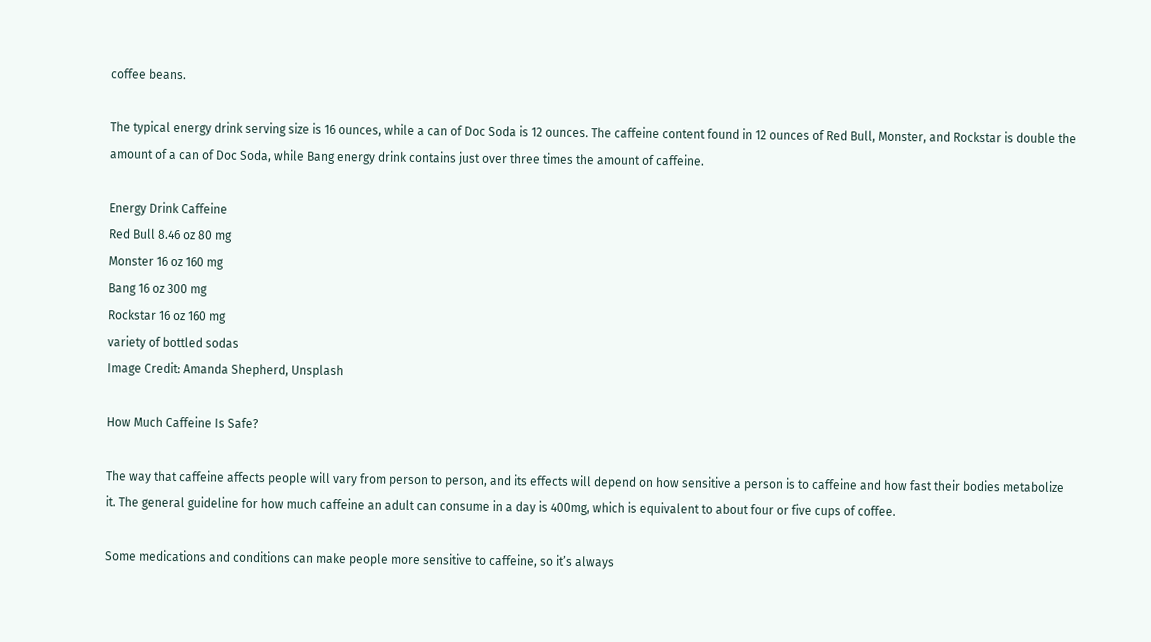coffee beans.

The typical energy drink serving size is 16 ounces, while a can of Doc Soda is 12 ounces. The caffeine content found in 12 ounces of Red Bull, Monster, and Rockstar is double the amount of a can of Doc Soda, while Bang energy drink contains just over three times the amount of caffeine.

Energy Drink Caffeine
Red Bull 8.46 oz 80 mg
Monster 16 oz 160 mg
Bang 16 oz 300 mg
Rockstar 16 oz 160 mg
variety of bottled sodas
Image Credit: Amanda Shepherd, Unsplash

How Much Caffeine Is Safe?

The way that caffeine affects people will vary from person to person, and its effects will depend on how sensitive a person is to caffeine and how fast their bodies metabolize it. The general guideline for how much caffeine an adult can consume in a day is 400mg, which is equivalent to about four or five cups of coffee.

Some medications and conditions can make people more sensitive to caffeine, so it’s always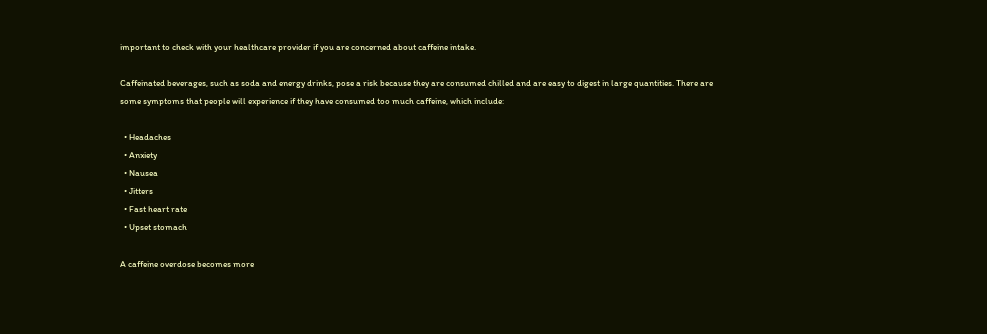important to check with your healthcare provider if you are concerned about caffeine intake.

Caffeinated beverages, such as soda and energy drinks, pose a risk because they are consumed chilled and are easy to digest in large quantities. There are some symptoms that people will experience if they have consumed too much caffeine, which include:

  • Headaches
  • Anxiety
  • Nausea
  • Jitters
  • Fast heart rate
  • Upset stomach

A caffeine overdose becomes more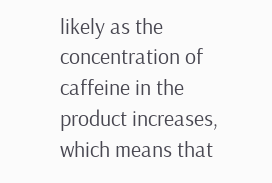likely as the concentration of caffeine in the product increases, which means that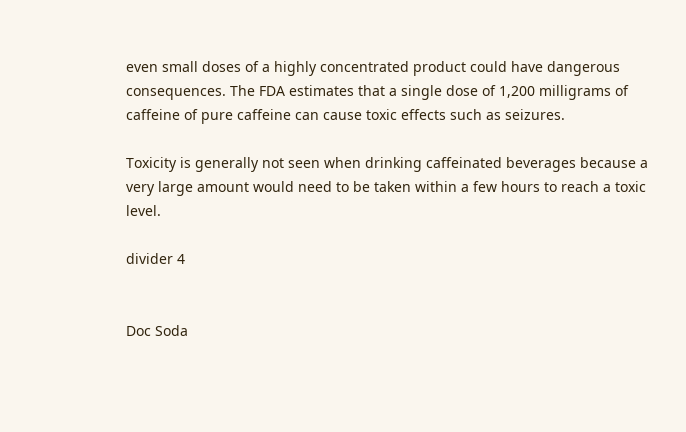even small doses of a highly concentrated product could have dangerous consequences. The FDA estimates that a single dose of 1,200 milligrams of caffeine of pure caffeine can cause toxic effects such as seizures.

Toxicity is generally not seen when drinking caffeinated beverages because a very large amount would need to be taken within a few hours to reach a toxic level.

divider 4


Doc Soda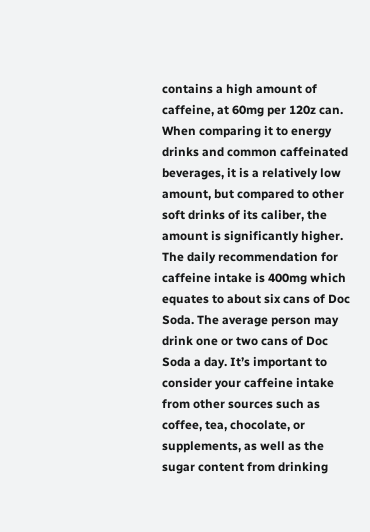contains a high amount of caffeine, at 60mg per 120z can. When comparing it to energy drinks and common caffeinated beverages, it is a relatively low amount, but compared to other soft drinks of its caliber, the amount is significantly higher. The daily recommendation for caffeine intake is 400mg which equates to about six cans of Doc Soda. The average person may drink one or two cans of Doc Soda a day. It’s important to consider your caffeine intake from other sources such as coffee, tea, chocolate, or supplements, as well as the sugar content from drinking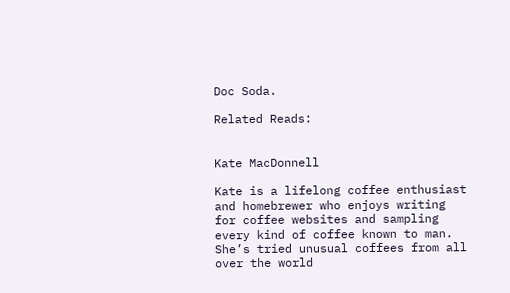Doc Soda.

Related Reads:


Kate MacDonnell

Kate is a lifelong coffee enthusiast and homebrewer who enjoys writing for coffee websites and sampling every kind of coffee known to man. She’s tried unusual coffees from all over the world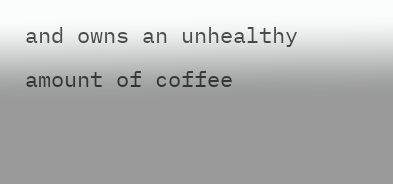and owns an unhealthy amount of coffee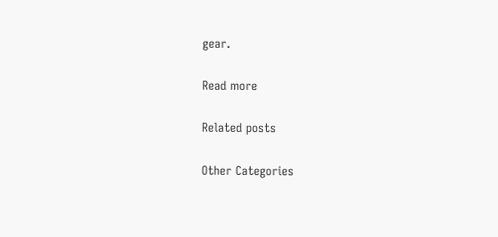gear.

Read more

Related posts

Other Categories